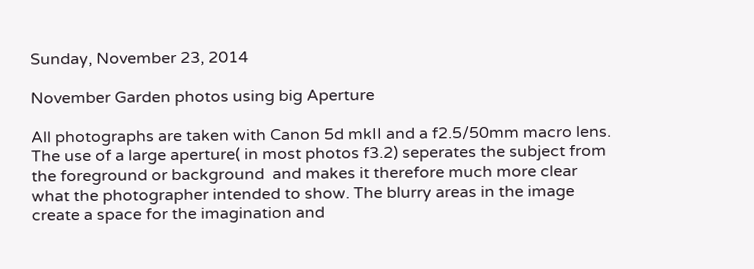Sunday, November 23, 2014

November Garden photos using big Aperture

All photographs are taken with Canon 5d mkII and a f2.5/50mm macro lens. The use of a large aperture( in most photos f3.2) seperates the subject from the foreground or background  and makes it therefore much more clear what the photographer intended to show. The blurry areas in the image create a space for the imagination and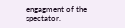engagment of the spectator.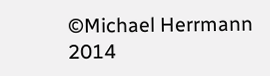©Michael Herrmann 2014